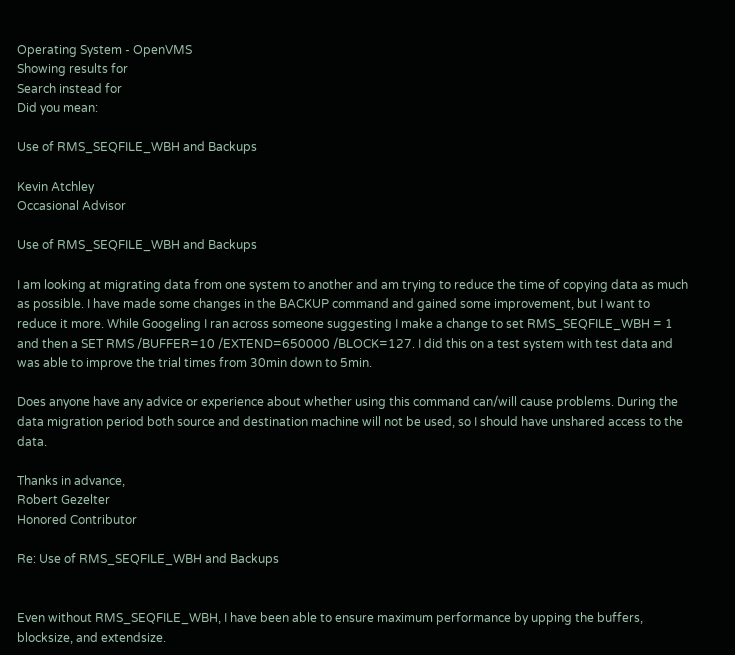Operating System - OpenVMS
Showing results for
Search instead for
Did you mean:

Use of RMS_SEQFILE_WBH and Backups

Kevin Atchley
Occasional Advisor

Use of RMS_SEQFILE_WBH and Backups

I am looking at migrating data from one system to another and am trying to reduce the time of copying data as much as possible. I have made some changes in the BACKUP command and gained some improvement, but I want to reduce it more. While Googeling I ran across someone suggesting I make a change to set RMS_SEQFILE_WBH = 1 and then a SET RMS /BUFFER=10 /EXTEND=650000 /BLOCK=127. I did this on a test system with test data and was able to improve the trial times from 30min down to 5min.

Does anyone have any advice or experience about whether using this command can/will cause problems. During the data migration period both source and destination machine will not be used, so I should have unshared access to the data.

Thanks in advance,
Robert Gezelter
Honored Contributor

Re: Use of RMS_SEQFILE_WBH and Backups


Even without RMS_SEQFILE_WBH, I have been able to ensure maximum performance by upping the buffers, blocksize, and extendsize.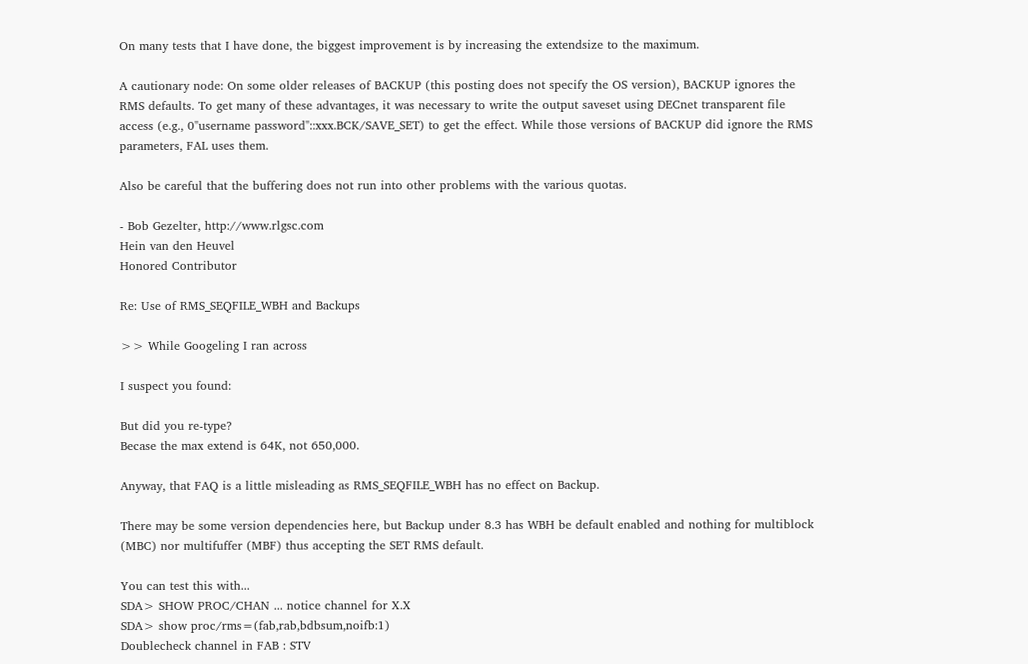On many tests that I have done, the biggest improvement is by increasing the extendsize to the maximum.

A cautionary node: On some older releases of BACKUP (this posting does not specify the OS version), BACKUP ignores the RMS defaults. To get many of these advantages, it was necessary to write the output saveset using DECnet transparent file access (e.g., 0"username password"::xxx.BCK/SAVE_SET) to get the effect. While those versions of BACKUP did ignore the RMS parameters, FAL uses them.

Also be careful that the buffering does not run into other problems with the various quotas.

- Bob Gezelter, http://www.rlgsc.com
Hein van den Heuvel
Honored Contributor

Re: Use of RMS_SEQFILE_WBH and Backups

>> While Googeling I ran across

I suspect you found:

But did you re-type?
Becase the max extend is 64K, not 650,000.

Anyway, that FAQ is a little misleading as RMS_SEQFILE_WBH has no effect on Backup.

There may be some version dependencies here, but Backup under 8.3 has WBH be default enabled and nothing for multiblock (MBC) nor multifuffer (MBF) thus accepting the SET RMS default.

You can test this with...
SDA> SHOW PROC/CHAN ... notice channel for X.X
SDA> show proc/rms=(fab,rab,bdbsum,noifb:1)
Doublecheck channel in FAB : STV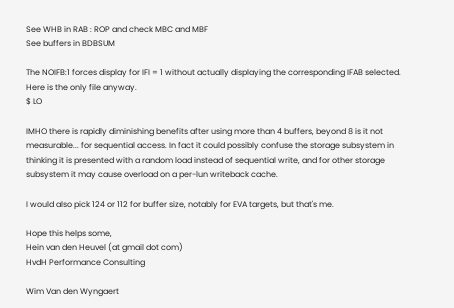See WHB in RAB : ROP and check MBC and MBF
See buffers in BDBSUM

The NOIFB:1 forces display for IFI = 1 without actually displaying the corresponding IFAB selected.
Here is the only file anyway.
$ LO

IMHO there is rapidly diminishing benefits after using more than 4 buffers, beyond 8 is it not measurable... for sequential access. In fact it could possibly confuse the storage subsystem in thinking it is presented with a random load instead of sequential write, and for other storage subsystem it may cause overload on a per-lun writeback cache.

I would also pick 124 or 112 for buffer size, notably for EVA targets, but that's me.

Hope this helps some,
Hein van den Heuvel (at gmail dot com)
HvdH Performance Consulting

Wim Van den Wyngaert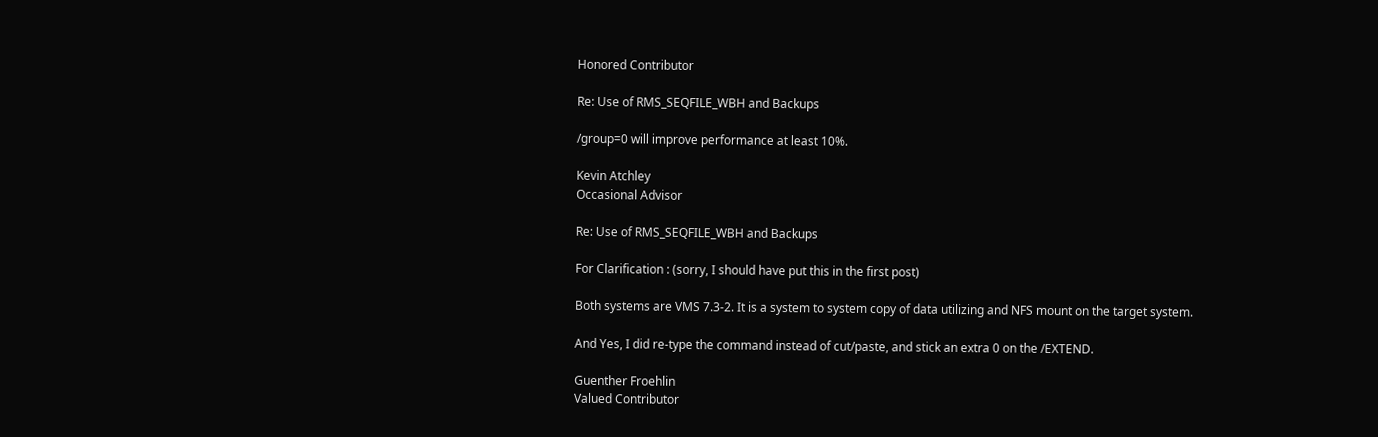Honored Contributor

Re: Use of RMS_SEQFILE_WBH and Backups

/group=0 will improve performance at least 10%.

Kevin Atchley
Occasional Advisor

Re: Use of RMS_SEQFILE_WBH and Backups

For Clarification : (sorry, I should have put this in the first post)

Both systems are VMS 7.3-2. It is a system to system copy of data utilizing and NFS mount on the target system.

And Yes, I did re-type the command instead of cut/paste, and stick an extra 0 on the /EXTEND.

Guenther Froehlin
Valued Contributor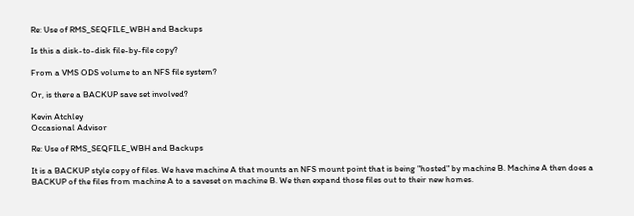Re: Use of RMS_SEQFILE_WBH and Backups

Is this a disk-to-disk file-by-file copy?

From a VMS ODS volume to an NFS file system?

Or, is there a BACKUP save set involved?

Kevin Atchley
Occasional Advisor

Re: Use of RMS_SEQFILE_WBH and Backups

It is a BACKUP style copy of files. We have machine A that mounts an NFS mount point that is being "hosted" by machine B. Machine A then does a BACKUP of the files from machine A to a saveset on machine B. We then expand those files out to their new homes.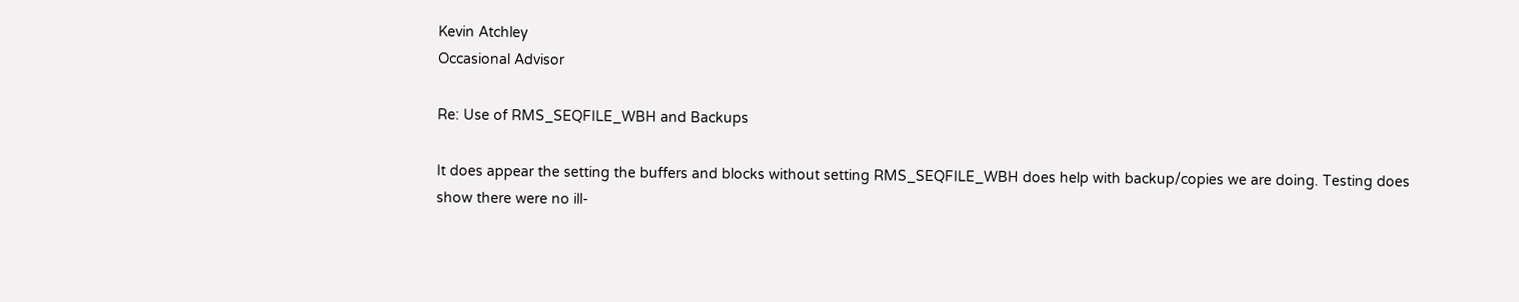Kevin Atchley
Occasional Advisor

Re: Use of RMS_SEQFILE_WBH and Backups

It does appear the setting the buffers and blocks without setting RMS_SEQFILE_WBH does help with backup/copies we are doing. Testing does show there were no ill-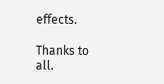effects.

Thanks to all.